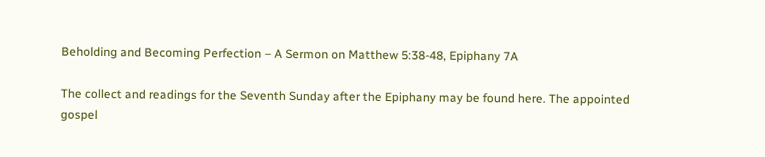Beholding and Becoming Perfection – A Sermon on Matthew 5:38-48, Epiphany 7A

The collect and readings for the Seventh Sunday after the Epiphany may be found here. The appointed gospel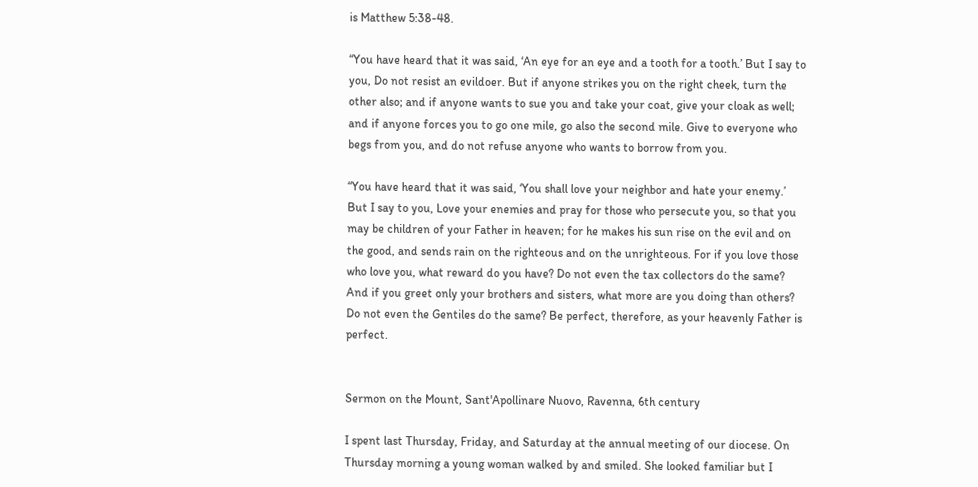is Matthew 5:38-48.

“You have heard that it was said, ‘An eye for an eye and a tooth for a tooth.’ But I say to you, Do not resist an evildoer. But if anyone strikes you on the right cheek, turn the other also; and if anyone wants to sue you and take your coat, give your cloak as well; and if anyone forces you to go one mile, go also the second mile. Give to everyone who begs from you, and do not refuse anyone who wants to borrow from you.

“You have heard that it was said, ‘You shall love your neighbor and hate your enemy.’ But I say to you, Love your enemies and pray for those who persecute you, so that you may be children of your Father in heaven; for he makes his sun rise on the evil and on the good, and sends rain on the righteous and on the unrighteous. For if you love those who love you, what reward do you have? Do not even the tax collectors do the same? And if you greet only your brothers and sisters, what more are you doing than others? Do not even the Gentiles do the same? Be perfect, therefore, as your heavenly Father is perfect.


Sermon on the Mount, Sant'Apollinare Nuovo, Ravenna, 6th century

I spent last Thursday, Friday, and Saturday at the annual meeting of our diocese. On Thursday morning a young woman walked by and smiled. She looked familiar but I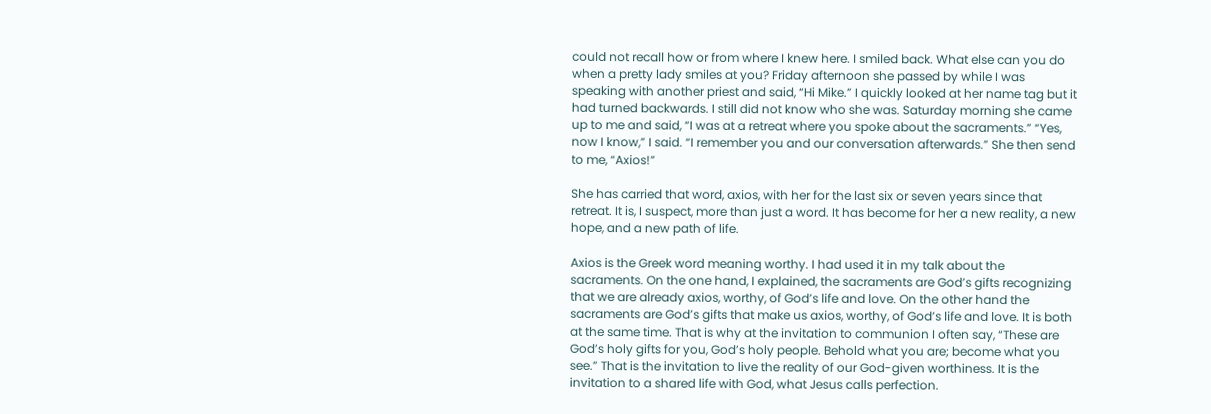could not recall how or from where I knew here. I smiled back. What else can you do when a pretty lady smiles at you? Friday afternoon she passed by while I was speaking with another priest and said, “Hi Mike.” I quickly looked at her name tag but it had turned backwards. I still did not know who she was. Saturday morning she came up to me and said, “I was at a retreat where you spoke about the sacraments.” “Yes, now I know,” I said. “I remember you and our conversation afterwards.” She then send to me, “Axios!”

She has carried that word, axios, with her for the last six or seven years since that retreat. It is, I suspect, more than just a word. It has become for her a new reality, a new hope, and a new path of life.

Axios is the Greek word meaning worthy. I had used it in my talk about the sacraments. On the one hand, I explained, the sacraments are God’s gifts recognizing that we are already axios, worthy, of God’s life and love. On the other hand the sacraments are God’s gifts that make us axios, worthy, of God’s life and love. It is both at the same time. That is why at the invitation to communion I often say, “These are God’s holy gifts for you, God’s holy people. Behold what you are; become what you see.” That is the invitation to live the reality of our God-given worthiness. It is the invitation to a shared life with God, what Jesus calls perfection.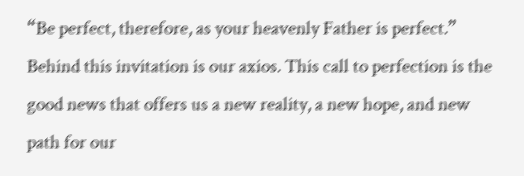“Be perfect, therefore, as your heavenly Father is perfect.” Behind this invitation is our axios. This call to perfection is the good news that offers us a new reality, a new hope, and new path for our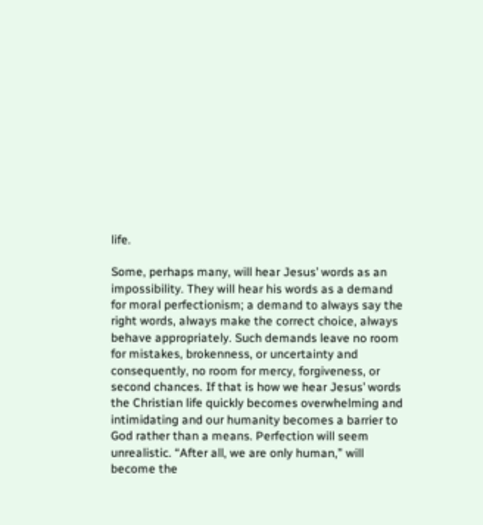life.

Some, perhaps many, will hear Jesus’ words as an impossibility. They will hear his words as a demand for moral perfectionism; a demand to always say the right words, always make the correct choice, always behave appropriately. Such demands leave no room for mistakes, brokenness, or uncertainty and consequently, no room for mercy, forgiveness, or second chances. If that is how we hear Jesus’ words the Christian life quickly becomes overwhelming and intimidating and our humanity becomes a barrier to God rather than a means. Perfection will seem unrealistic. “After all, we are only human,” will become the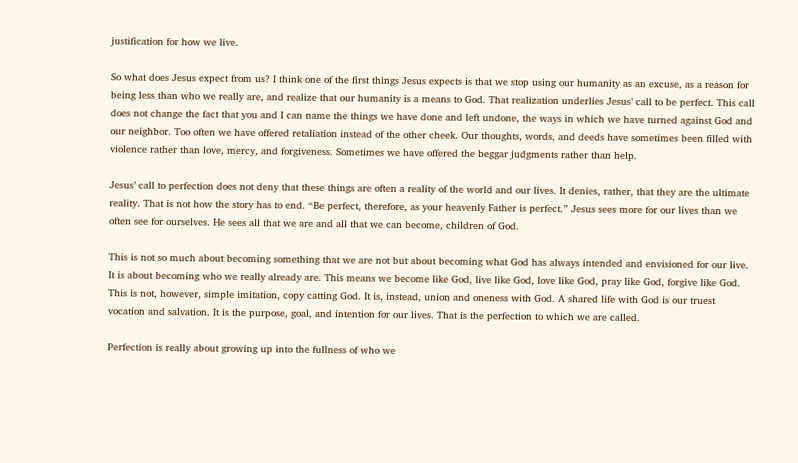justification for how we live.

So what does Jesus expect from us? I think one of the first things Jesus expects is that we stop using our humanity as an excuse, as a reason for being less than who we really are, and realize that our humanity is a means to God. That realization underlies Jesus’ call to be perfect. This call does not change the fact that you and I can name the things we have done and left undone, the ways in which we have turned against God and our neighbor. Too often we have offered retaliation instead of the other cheek. Our thoughts, words, and deeds have sometimes been filled with violence rather than love, mercy, and forgiveness. Sometimes we have offered the beggar judgments rather than help.

Jesus’ call to perfection does not deny that these things are often a reality of the world and our lives. It denies, rather, that they are the ultimate reality. That is not how the story has to end. “Be perfect, therefore, as your heavenly Father is perfect.” Jesus sees more for our lives than we often see for ourselves. He sees all that we are and all that we can become, children of God.

This is not so much about becoming something that we are not but about becoming what God has always intended and envisioned for our live. It is about becoming who we really already are. This means we become like God, live like God, love like God, pray like God, forgive like God. This is not, however, simple imitation, copy catting God. It is, instead, union and oneness with God. A shared life with God is our truest vocation and salvation. It is the purpose, goal, and intention for our lives. That is the perfection to which we are called.

Perfection is really about growing up into the fullness of who we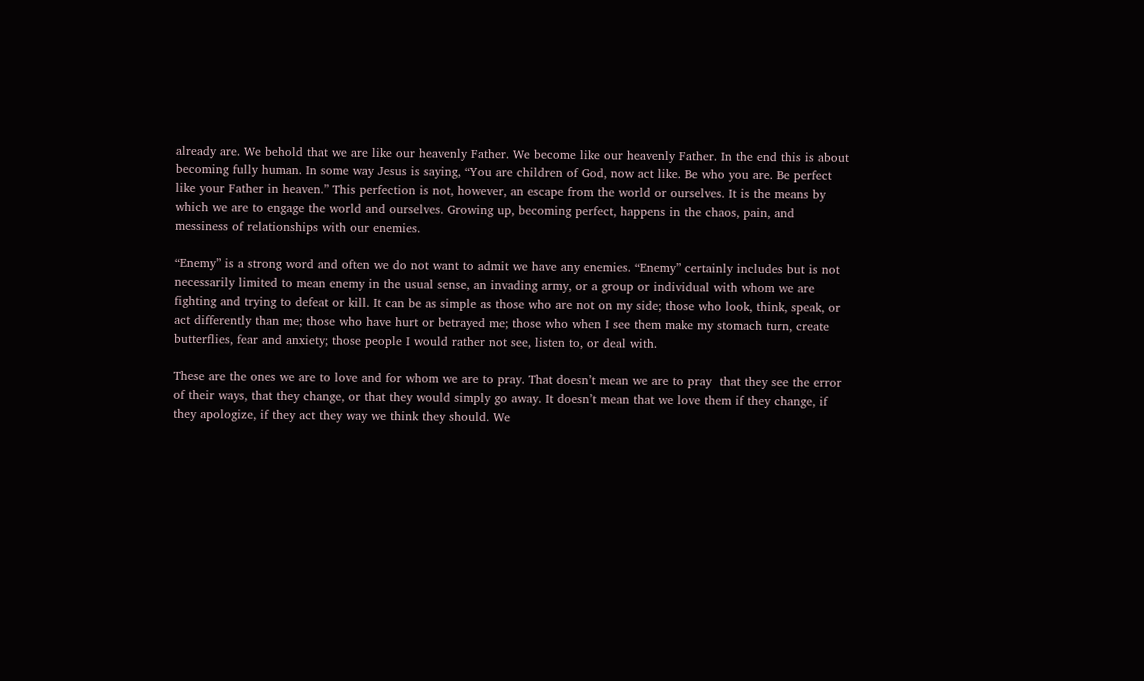already are. We behold that we are like our heavenly Father. We become like our heavenly Father. In the end this is about becoming fully human. In some way Jesus is saying, “You are children of God, now act like. Be who you are. Be perfect like your Father in heaven.” This perfection is not, however, an escape from the world or ourselves. It is the means by which we are to engage the world and ourselves. Growing up, becoming perfect, happens in the chaos, pain, and messiness of relationships with our enemies.

“Enemy” is a strong word and often we do not want to admit we have any enemies. “Enemy” certainly includes but is not necessarily limited to mean enemy in the usual sense, an invading army, or a group or individual with whom we are fighting and trying to defeat or kill. It can be as simple as those who are not on my side; those who look, think, speak, or act differently than me; those who have hurt or betrayed me; those who when I see them make my stomach turn, create butterflies, fear and anxiety; those people I would rather not see, listen to, or deal with.

These are the ones we are to love and for whom we are to pray. That doesn’t mean we are to pray  that they see the error of their ways, that they change, or that they would simply go away. It doesn’t mean that we love them if they change, if they apologize, if they act they way we think they should. We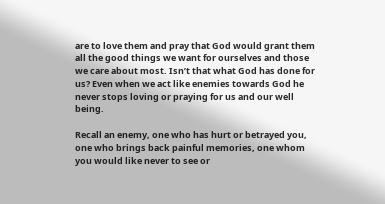are to love them and pray that God would grant them all the good things we want for ourselves and those we care about most. Isn’t that what God has done for us? Even when we act like enemies towards God he never stops loving or praying for us and our well being.

Recall an enemy, one who has hurt or betrayed you, one who brings back painful memories, one whom you would like never to see or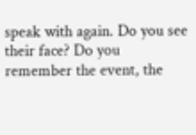speak with again. Do you see their face? Do you remember the event, the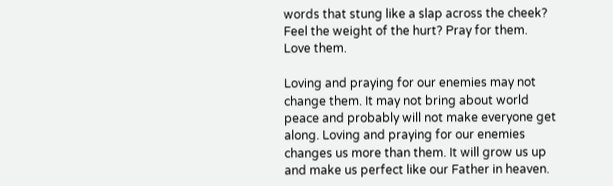words that stung like a slap across the cheek? Feel the weight of the hurt? Pray for them. Love them.

Loving and praying for our enemies may not change them. It may not bring about world peace and probably will not make everyone get along. Loving and praying for our enemies changes us more than them. It will grow us up and make us perfect like our Father in heaven.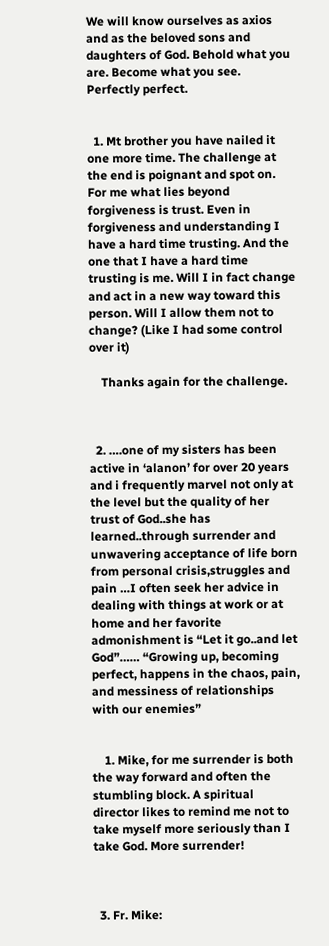We will know ourselves as axios and as the beloved sons and daughters of God. Behold what you are. Become what you see. Perfectly perfect.


  1. Mt brother you have nailed it one more time. The challenge at the end is poignant and spot on. For me what lies beyond forgiveness is trust. Even in forgiveness and understanding I have a hard time trusting. And the one that I have a hard time trusting is me. Will I in fact change and act in a new way toward this person. Will I allow them not to change? (Like I had some control over it)

    Thanks again for the challenge.



  2. ….one of my sisters has been active in ‘alanon’ for over 20 years and i frequently marvel not only at the level but the quality of her trust of God..she has learned..through surrender and unwavering acceptance of life born from personal crisis,struggles and pain …I often seek her advice in dealing with things at work or at home and her favorite admonishment is “Let it go..and let God”…… “Growing up, becoming perfect, happens in the chaos, pain, and messiness of relationships with our enemies”


    1. Mike, for me surrender is both the way forward and often the stumbling block. A spiritual director likes to remind me not to take myself more seriously than I take God. More surrender!



  3. Fr. Mike: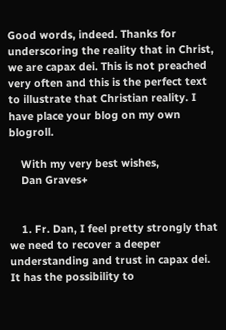Good words, indeed. Thanks for underscoring the reality that in Christ, we are capax dei. This is not preached very often and this is the perfect text to illustrate that Christian reality. I have place your blog on my own blogroll.

    With my very best wishes,
    Dan Graves+


    1. Fr. Dan, I feel pretty strongly that we need to recover a deeper understanding and trust in capax dei. It has the possibility to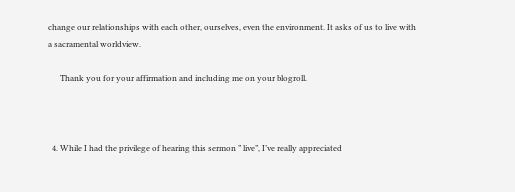change our relationships with each other, ourselves, even the environment. It asks of us to live with a sacramental worldview.

      Thank you for your affirmation and including me on your blogroll.



  4. While I had the privilege of hearing this sermon ” live”, I’ve really appreciated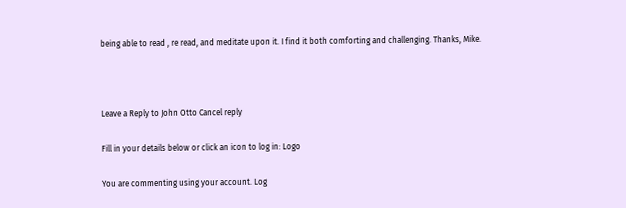being able to read , re read, and meditate upon it. I find it both comforting and challenging. Thanks, Mike.



Leave a Reply to John Otto Cancel reply

Fill in your details below or click an icon to log in: Logo

You are commenting using your account. Log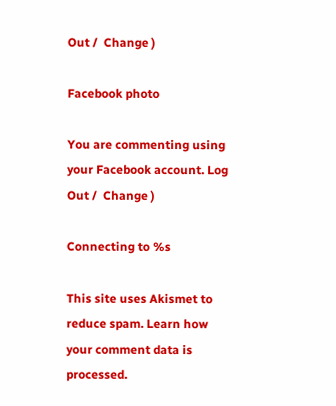Out /  Change )

Facebook photo

You are commenting using your Facebook account. Log Out /  Change )

Connecting to %s

This site uses Akismet to reduce spam. Learn how your comment data is processed.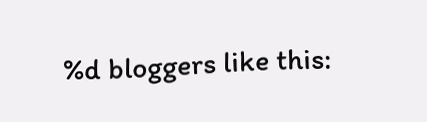%d bloggers like this: